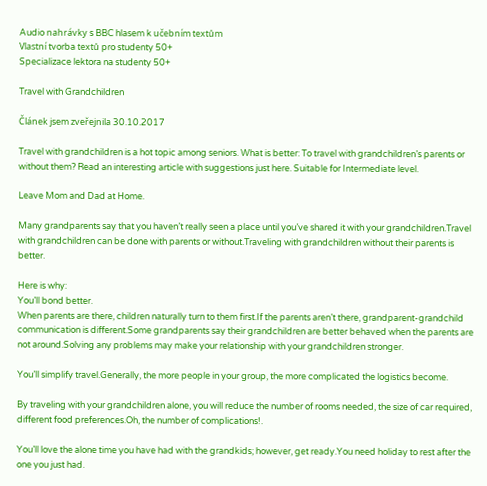Audio nahrávky s BBC hlasem k učebním textům
Vlastní tvorba textů pro studenty 50+
Specializace lektora na studenty 50+

Travel with Grandchildren

Článek jsem zveřejnila 30.10.2017

Travel with grandchildren is a hot topic among seniors. What is better: To travel with grandchildren’s parents or without them? Read an interesting article with suggestions just here. Suitable for Intermediate level.

Leave Mom and Dad at Home.

Many grandparents say that you haven’t really seen a place until you’ve shared it with your grandchildren.Travel with grandchildren can be done with parents or without.Traveling with grandchildren without their parents is better.

Here is why:
You’ll bond better.
When parents are there, children naturally turn to them first.If the parents aren’t there, grandparent-grandchild communication is different.Some grandparents say their grandchildren are better behaved when the parents are not around.Solving any problems may make your relationship with your grandchildren stronger.

You’ll simplify travel.Generally, the more people in your group, the more complicated the logistics become.

By traveling with your grandchildren alone, you will reduce the number of rooms needed, the size of car required, different food preferences.Oh, the number of complications!.

You’ll love the alone time you have had with the grandkids; however, get ready.You need holiday to rest after the one you just had.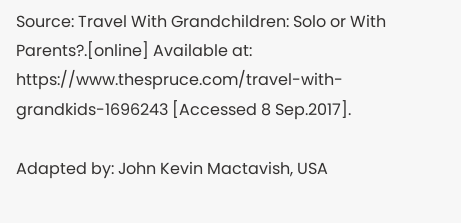Source: Travel With Grandchildren: Solo or With Parents?.[online] Available at: https://www.thespruce.com/travel-with-grandkids-1696243 [Accessed 8 Sep.2017].

Adapted by: John Kevin Mactavish, USA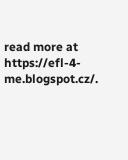read more at https://efl-4-me.blogspot.cz/.